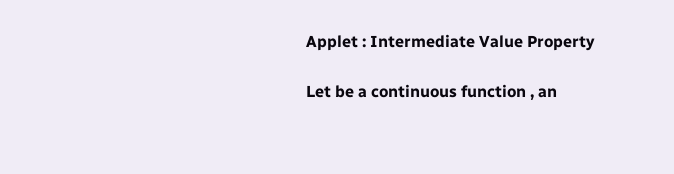Applet : Intermediate Value Property

Let be a continuous function , an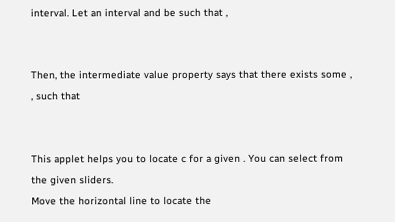interval. Let an interval and be such that ,


Then, the intermediate value property says that there exists some , , such that


This applet helps you to locate c for a given . You can select from the given sliders.
Move the horizontal line to locate the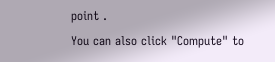point .
You can also click "Compute" to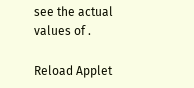see the actual values of .

Reload Applet